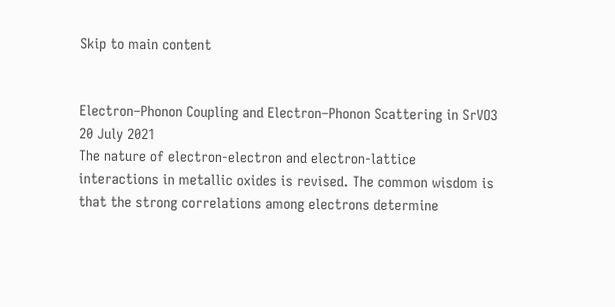Skip to main content


Electron–Phonon Coupling and Electron–Phonon Scattering in SrVO3
20 July 2021
The nature of electron-electron and electron-lattice interactions in metallic oxides is revised. The common wisdom is that the strong correlations among electrons determine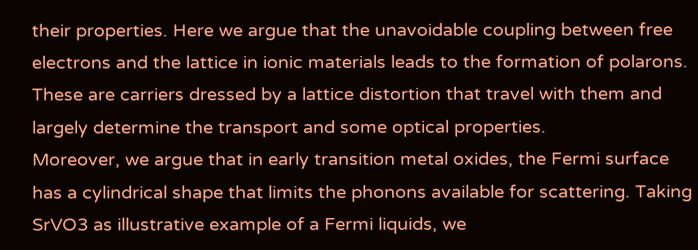their properties. Here we argue that the unavoidable coupling between free electrons and the lattice in ionic materials leads to the formation of polarons. These are carriers dressed by a lattice distortion that travel with them and largely determine the transport and some optical properties.
Moreover, we argue that in early transition metal oxides, the Fermi surface has a cylindrical shape that limits the phonons available for scattering. Taking SrVO3 as illustrative example of a Fermi liquids, we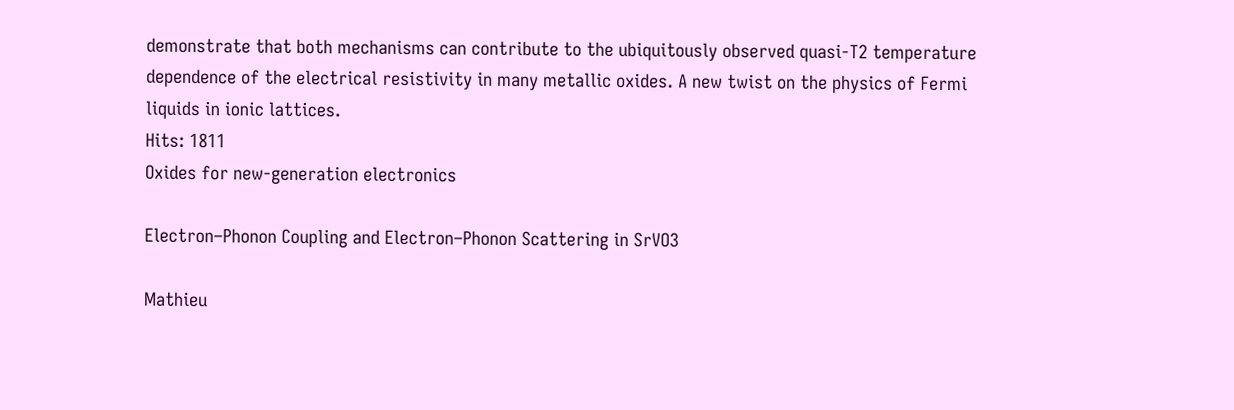demonstrate that both mechanisms can contribute to the ubiquitously observed quasi-T2 temperature dependence of the electrical resistivity in many metallic oxides. A new twist on the physics of Fermi liquids in ionic lattices.
Hits: 1811
Oxides for new-generation electronics

Electron–Phonon Coupling and Electron–Phonon Scattering in SrVO3

Mathieu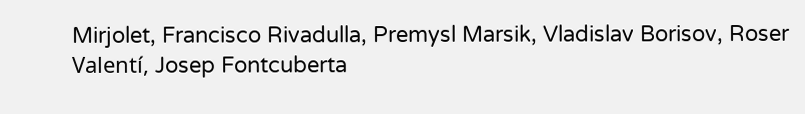Mirjolet, Francisco Rivadulla, Premysl Marsik, Vladislav Borisov, Roser Valentí, Josep Fontcuberta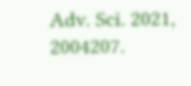Adv. Sci. 2021, 2004207.